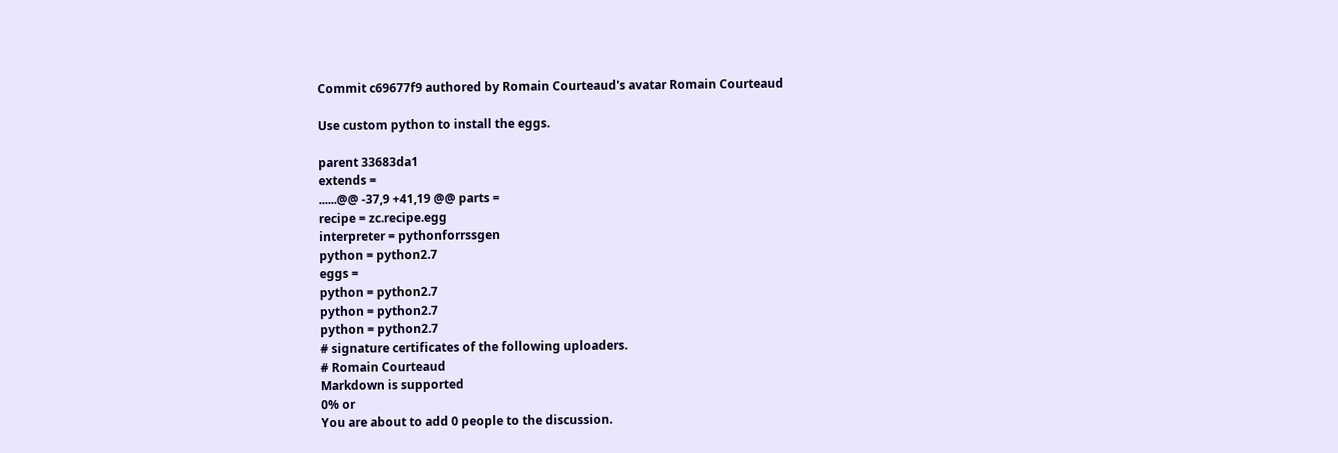Commit c69677f9 authored by Romain Courteaud's avatar Romain Courteaud

Use custom python to install the eggs.

parent 33683da1
extends =
......@@ -37,9 +41,19 @@ parts =
recipe = zc.recipe.egg
interpreter = pythonforrssgen
python = python2.7
eggs =
python = python2.7
python = python2.7
python = python2.7
# signature certificates of the following uploaders.
# Romain Courteaud
Markdown is supported
0% or
You are about to add 0 people to the discussion.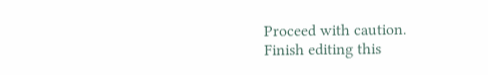Proceed with caution.
Finish editing this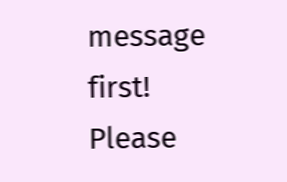message first!
Please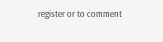register or to comment